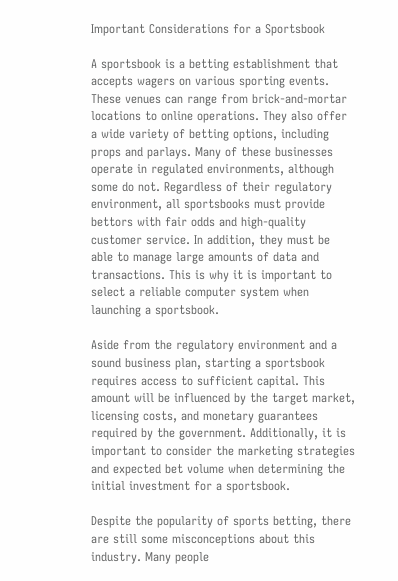Important Considerations for a Sportsbook

A sportsbook is a betting establishment that accepts wagers on various sporting events. These venues can range from brick-and-mortar locations to online operations. They also offer a wide variety of betting options, including props and parlays. Many of these businesses operate in regulated environments, although some do not. Regardless of their regulatory environment, all sportsbooks must provide bettors with fair odds and high-quality customer service. In addition, they must be able to manage large amounts of data and transactions. This is why it is important to select a reliable computer system when launching a sportsbook.

Aside from the regulatory environment and a sound business plan, starting a sportsbook requires access to sufficient capital. This amount will be influenced by the target market, licensing costs, and monetary guarantees required by the government. Additionally, it is important to consider the marketing strategies and expected bet volume when determining the initial investment for a sportsbook.

Despite the popularity of sports betting, there are still some misconceptions about this industry. Many people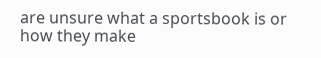are unsure what a sportsbook is or how they make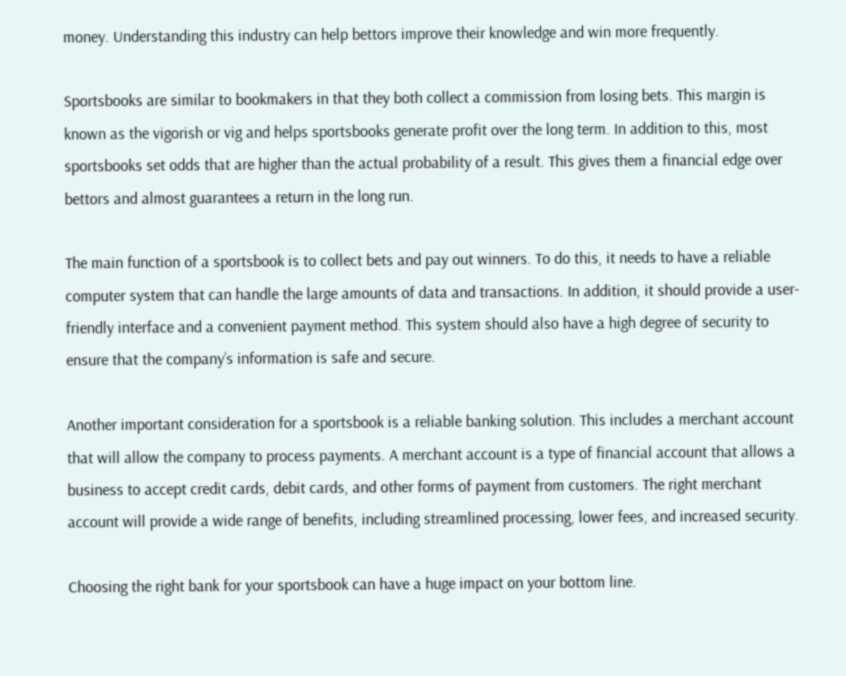money. Understanding this industry can help bettors improve their knowledge and win more frequently.

Sportsbooks are similar to bookmakers in that they both collect a commission from losing bets. This margin is known as the vigorish or vig and helps sportsbooks generate profit over the long term. In addition to this, most sportsbooks set odds that are higher than the actual probability of a result. This gives them a financial edge over bettors and almost guarantees a return in the long run.

The main function of a sportsbook is to collect bets and pay out winners. To do this, it needs to have a reliable computer system that can handle the large amounts of data and transactions. In addition, it should provide a user-friendly interface and a convenient payment method. This system should also have a high degree of security to ensure that the company’s information is safe and secure.

Another important consideration for a sportsbook is a reliable banking solution. This includes a merchant account that will allow the company to process payments. A merchant account is a type of financial account that allows a business to accept credit cards, debit cards, and other forms of payment from customers. The right merchant account will provide a wide range of benefits, including streamlined processing, lower fees, and increased security.

Choosing the right bank for your sportsbook can have a huge impact on your bottom line.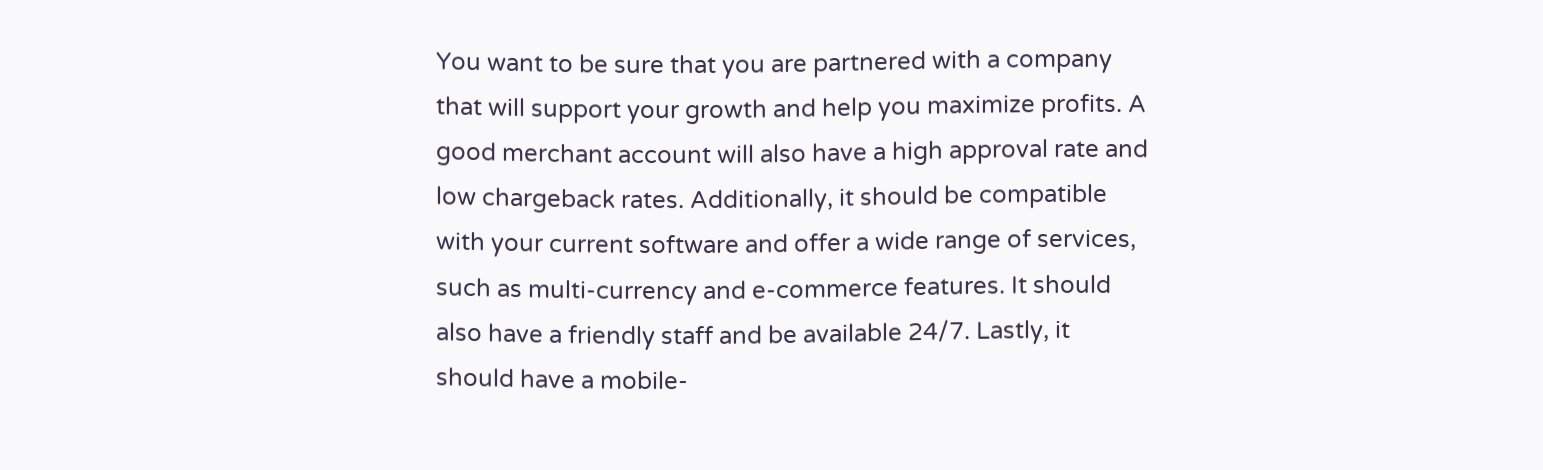You want to be sure that you are partnered with a company that will support your growth and help you maximize profits. A good merchant account will also have a high approval rate and low chargeback rates. Additionally, it should be compatible with your current software and offer a wide range of services, such as multi-currency and e-commerce features. It should also have a friendly staff and be available 24/7. Lastly, it should have a mobile-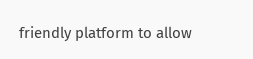friendly platform to allow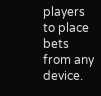players to place bets from any device.